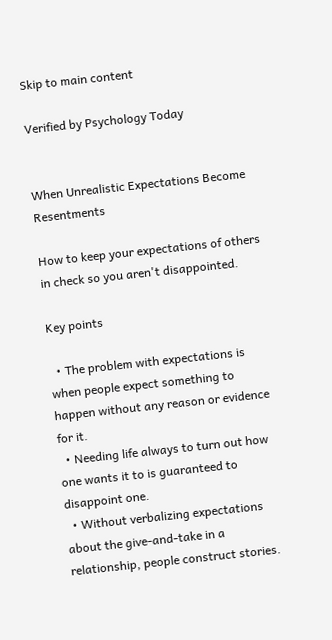Skip to main content

Verified by Psychology Today


When Unrealistic Expectations Become Resentments

How to keep your expectations of others in check so you aren't disappointed.

Key points

  • The problem with expectations is when people expect something to happen without any reason or evidence for it.
  • Needing life always to turn out how one wants it to is guaranteed to disappoint one.
  • Without verbalizing expectations about the give-and-take in a relationship, people construct stories.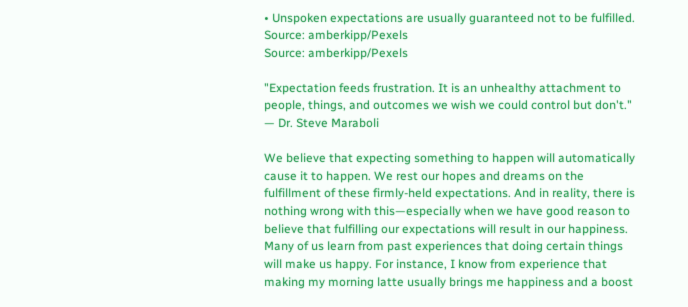• Unspoken expectations are usually guaranteed not to be fulfilled.
Source: amberkipp/Pexels
Source: amberkipp/Pexels

"Expectation feeds frustration. It is an unhealthy attachment to people, things, and outcomes we wish we could control but don't." — Dr. Steve Maraboli

We believe that expecting something to happen will automatically cause it to happen. We rest our hopes and dreams on the fulfillment of these firmly-held expectations. And in reality, there is nothing wrong with this—especially when we have good reason to believe that fulfilling our expectations will result in our happiness. Many of us learn from past experiences that doing certain things will make us happy. For instance, I know from experience that making my morning latte usually brings me happiness and a boost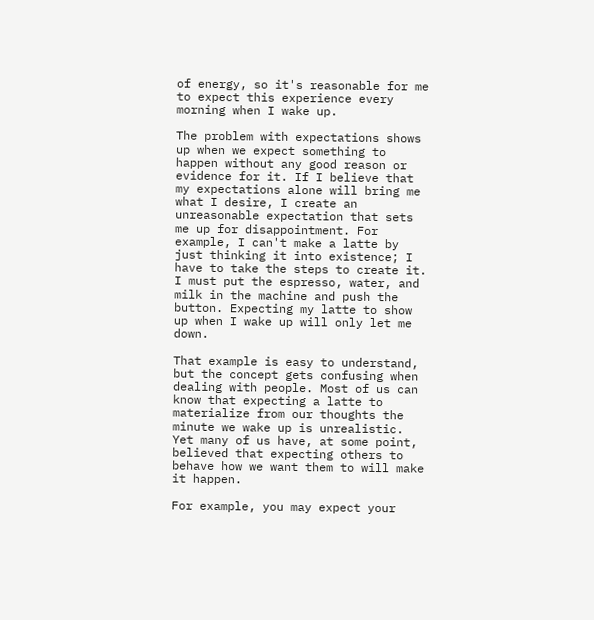of energy, so it's reasonable for me to expect this experience every morning when I wake up.

The problem with expectations shows up when we expect something to happen without any good reason or evidence for it. If I believe that my expectations alone will bring me what I desire, I create an unreasonable expectation that sets me up for disappointment. For example, I can't make a latte by just thinking it into existence; I have to take the steps to create it. I must put the espresso, water, and milk in the machine and push the button. Expecting my latte to show up when I wake up will only let me down.

That example is easy to understand, but the concept gets confusing when dealing with people. Most of us can know that expecting a latte to materialize from our thoughts the minute we wake up is unrealistic. Yet many of us have, at some point, believed that expecting others to behave how we want them to will make it happen.

For example, you may expect your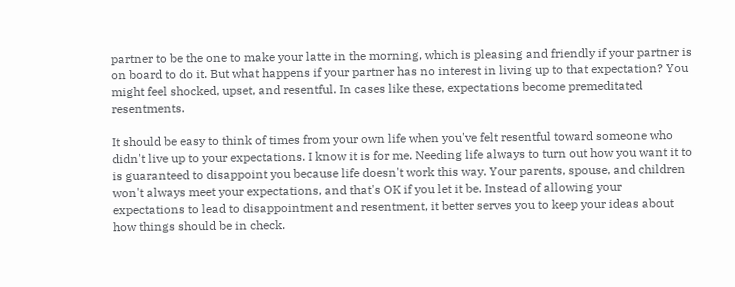partner to be the one to make your latte in the morning, which is pleasing and friendly if your partner is on board to do it. But what happens if your partner has no interest in living up to that expectation? You might feel shocked, upset, and resentful. In cases like these, expectations become premeditated resentments.

It should be easy to think of times from your own life when you've felt resentful toward someone who didn't live up to your expectations. I know it is for me. Needing life always to turn out how you want it to is guaranteed to disappoint you because life doesn't work this way. Your parents, spouse, and children won't always meet your expectations, and that's OK if you let it be. Instead of allowing your expectations to lead to disappointment and resentment, it better serves you to keep your ideas about how things should be in check.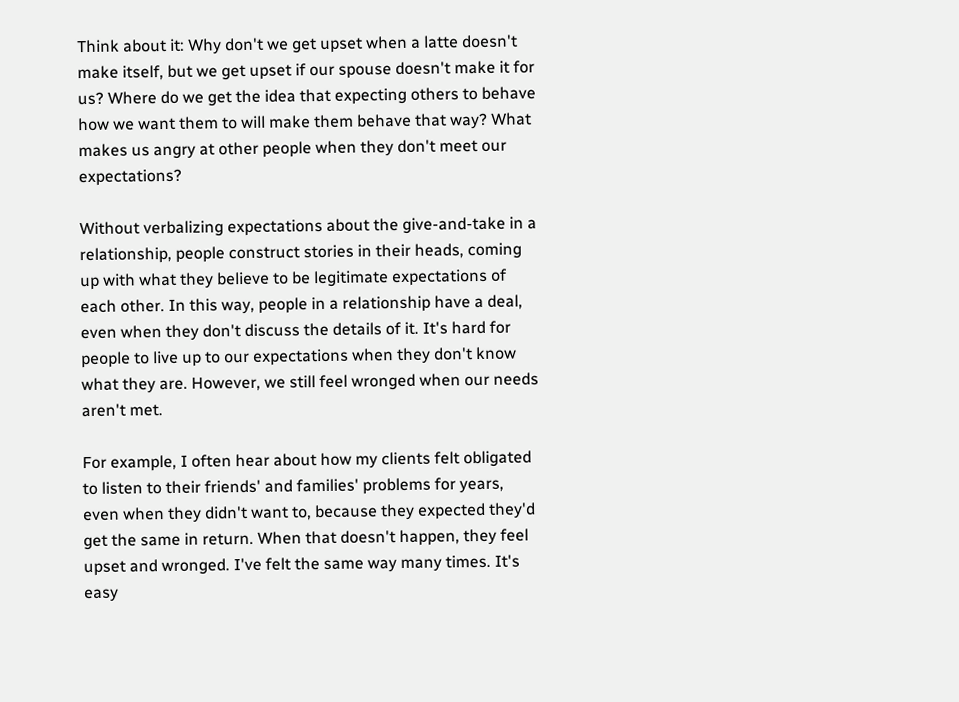Think about it: Why don't we get upset when a latte doesn't make itself, but we get upset if our spouse doesn't make it for us? Where do we get the idea that expecting others to behave how we want them to will make them behave that way? What makes us angry at other people when they don't meet our expectations?

Without verbalizing expectations about the give-and-take in a relationship, people construct stories in their heads, coming up with what they believe to be legitimate expectations of each other. In this way, people in a relationship have a deal, even when they don't discuss the details of it. It's hard for people to live up to our expectations when they don't know what they are. However, we still feel wronged when our needs aren't met.

For example, I often hear about how my clients felt obligated to listen to their friends' and families' problems for years, even when they didn't want to, because they expected they'd get the same in return. When that doesn't happen, they feel upset and wronged. I've felt the same way many times. It's easy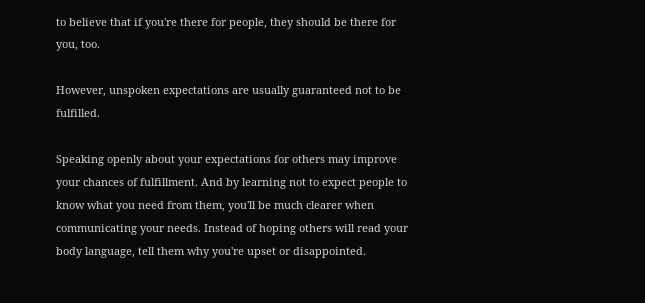to believe that if you're there for people, they should be there for you, too.

However, unspoken expectations are usually guaranteed not to be fulfilled.

Speaking openly about your expectations for others may improve your chances of fulfillment. And by learning not to expect people to know what you need from them, you'll be much clearer when communicating your needs. Instead of hoping others will read your body language, tell them why you're upset or disappointed.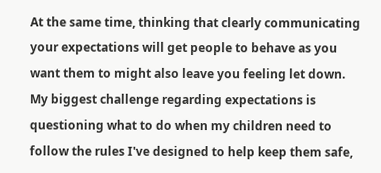At the same time, thinking that clearly communicating your expectations will get people to behave as you want them to might also leave you feeling let down. My biggest challenge regarding expectations is questioning what to do when my children need to follow the rules I've designed to help keep them safe,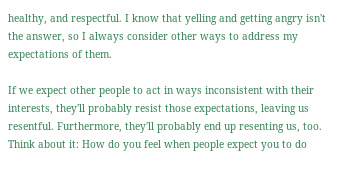healthy, and respectful. I know that yelling and getting angry isn't the answer, so I always consider other ways to address my expectations of them.

If we expect other people to act in ways inconsistent with their interests, they'll probably resist those expectations, leaving us resentful. Furthermore, they'll probably end up resenting us, too. Think about it: How do you feel when people expect you to do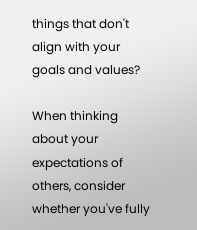things that don't align with your goals and values?

When thinking about your expectations of others, consider whether you've fully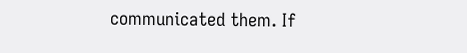communicated them. If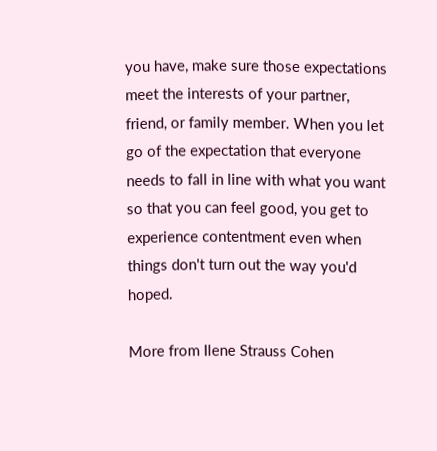you have, make sure those expectations meet the interests of your partner, friend, or family member. When you let go of the expectation that everyone needs to fall in line with what you want so that you can feel good, you get to experience contentment even when things don't turn out the way you'd hoped.

More from Ilene Strauss Cohen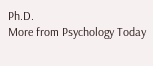Ph.D.
More from Psychology Today